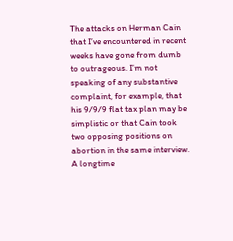The attacks on Herman Cain that I’ve encountered in recent weeks have gone from dumb to outrageous. I’m not speaking of any substantive complaint, for example, that his 9/9/9 flat tax plan may be simplistic or that Cain took two opposing positions on abortion in the same interview. A longtime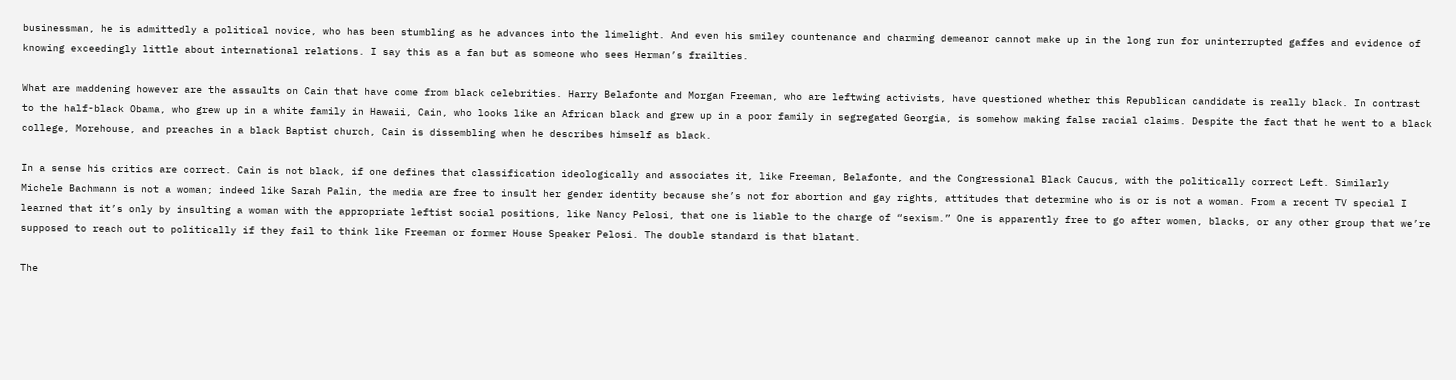businessman, he is admittedly a political novice, who has been stumbling as he advances into the limelight. And even his smiley countenance and charming demeanor cannot make up in the long run for uninterrupted gaffes and evidence of knowing exceedingly little about international relations. I say this as a fan but as someone who sees Herman’s frailties.

What are maddening however are the assaults on Cain that have come from black celebrities. Harry Belafonte and Morgan Freeman, who are leftwing activists, have questioned whether this Republican candidate is really black. In contrast to the half-black Obama, who grew up in a white family in Hawaii, Cain, who looks like an African black and grew up in a poor family in segregated Georgia, is somehow making false racial claims. Despite the fact that he went to a black college, Morehouse, and preaches in a black Baptist church, Cain is dissembling when he describes himself as black.

In a sense his critics are correct. Cain is not black, if one defines that classification ideologically and associates it, like Freeman, Belafonte, and the Congressional Black Caucus, with the politically correct Left. Similarly Michele Bachmann is not a woman; indeed like Sarah Palin, the media are free to insult her gender identity because she’s not for abortion and gay rights, attitudes that determine who is or is not a woman. From a recent TV special I learned that it’s only by insulting a woman with the appropriate leftist social positions, like Nancy Pelosi, that one is liable to the charge of “sexism.” One is apparently free to go after women, blacks, or any other group that we’re supposed to reach out to politically if they fail to think like Freeman or former House Speaker Pelosi. The double standard is that blatant.

The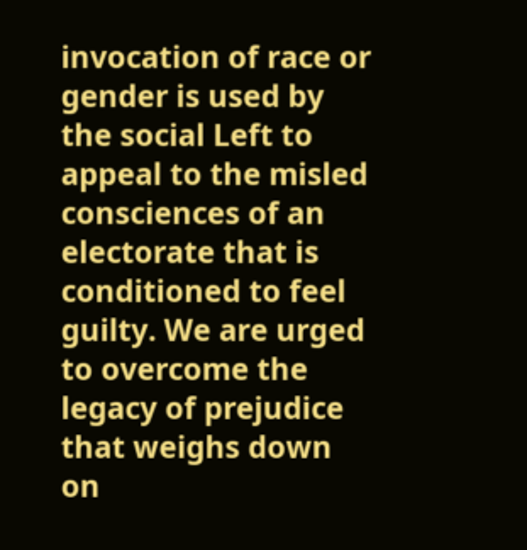invocation of race or gender is used by the social Left to appeal to the misled consciences of an electorate that is conditioned to feel guilty. We are urged to overcome the legacy of prejudice that weighs down on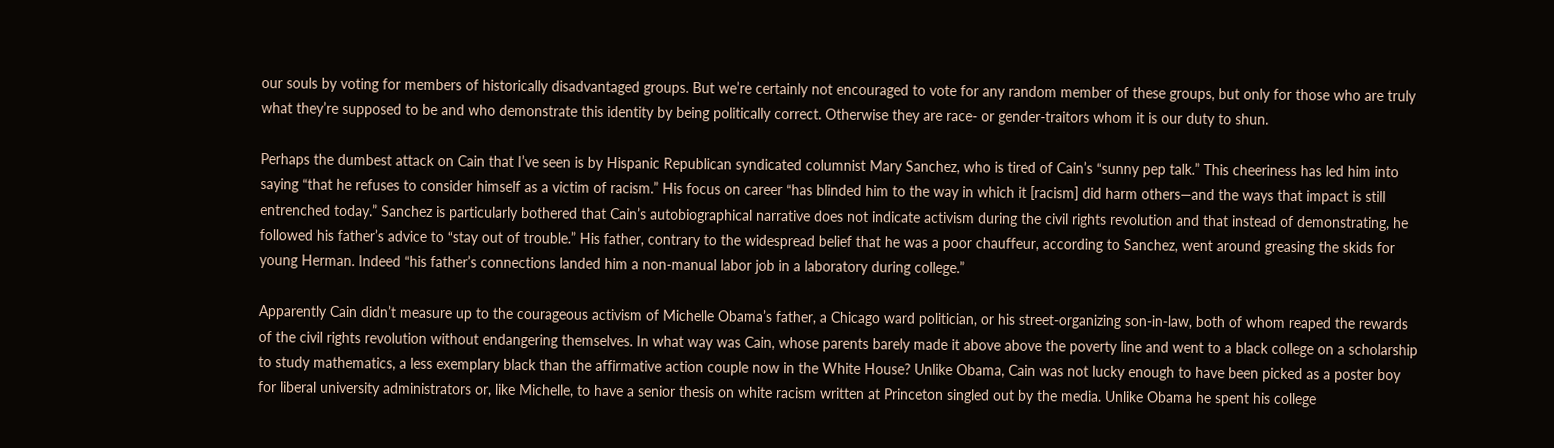our souls by voting for members of historically disadvantaged groups. But we’re certainly not encouraged to vote for any random member of these groups, but only for those who are truly what they’re supposed to be and who demonstrate this identity by being politically correct. Otherwise they are race- or gender-traitors whom it is our duty to shun.

Perhaps the dumbest attack on Cain that I’ve seen is by Hispanic Republican syndicated columnist Mary Sanchez, who is tired of Cain’s “sunny pep talk.” This cheeriness has led him into saying “that he refuses to consider himself as a victim of racism.” His focus on career “has blinded him to the way in which it [racism] did harm others—and the ways that impact is still entrenched today.” Sanchez is particularly bothered that Cain’s autobiographical narrative does not indicate activism during the civil rights revolution and that instead of demonstrating, he followed his father’s advice to “stay out of trouble.” His father, contrary to the widespread belief that he was a poor chauffeur, according to Sanchez, went around greasing the skids for young Herman. Indeed “his father’s connections landed him a non-manual labor job in a laboratory during college.”

Apparently Cain didn’t measure up to the courageous activism of Michelle Obama’s father, a Chicago ward politician, or his street-organizing son-in-law, both of whom reaped the rewards of the civil rights revolution without endangering themselves. In what way was Cain, whose parents barely made it above above the poverty line and went to a black college on a scholarship to study mathematics, a less exemplary black than the affirmative action couple now in the White House? Unlike Obama, Cain was not lucky enough to have been picked as a poster boy for liberal university administrators or, like Michelle, to have a senior thesis on white racism written at Princeton singled out by the media. Unlike Obama he spent his college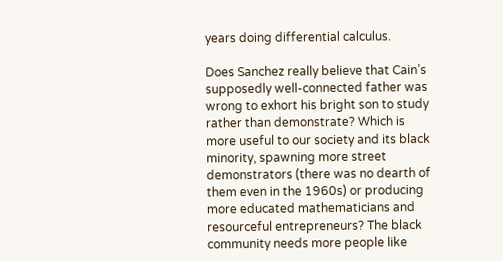years doing differential calculus.

Does Sanchez really believe that Cain’s supposedly well-connected father was wrong to exhort his bright son to study rather than demonstrate? Which is more useful to our society and its black minority, spawning more street demonstrators (there was no dearth of them even in the 1960s) or producing more educated mathematicians and resourceful entrepreneurs? The black community needs more people like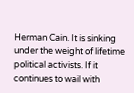Herman Cain. It is sinking under the weight of lifetime political activists. If it continues to wail with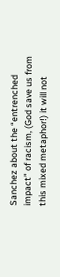Sanchez about the “entrenched impact” of racism, (God save us from this mixed metaphor!) it will not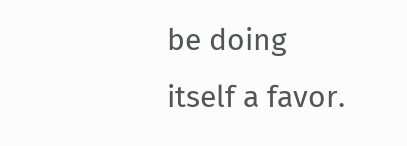be doing itself a favor.